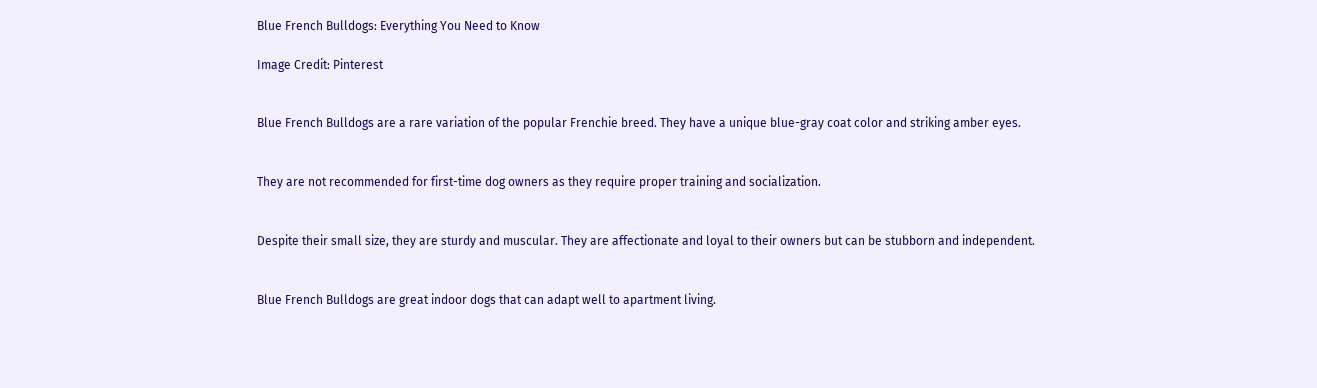Blue French Bulldogs: Everything You Need to Know

Image Credit: Pinterest


Blue French Bulldogs are a rare variation of the popular Frenchie breed. They have a unique blue-gray coat color and striking amber eyes.


They are not recommended for first-time dog owners as they require proper training and socialization.


Despite their small size, they are sturdy and muscular. They are affectionate and loyal to their owners but can be stubborn and independent.


Blue French Bulldogs are great indoor dogs that can adapt well to apartment living.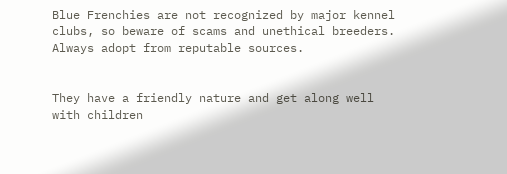Blue Frenchies are not recognized by major kennel clubs, so beware of scams and unethical breeders. Always adopt from reputable sources.


They have a friendly nature and get along well with children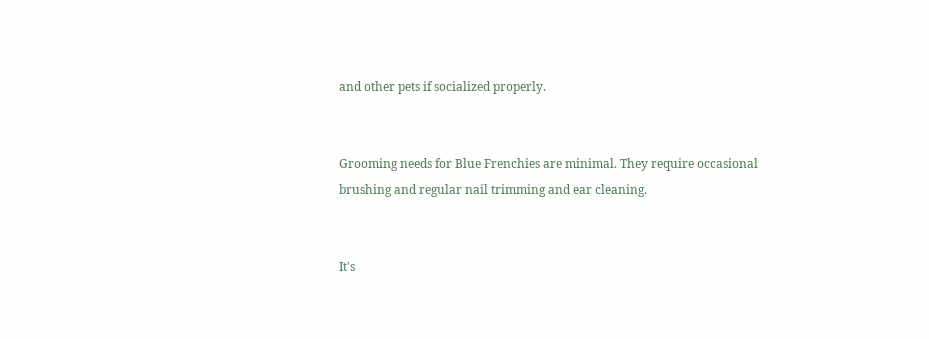and other pets if socialized properly.


Grooming needs for Blue Frenchies are minimal. They require occasional brushing and regular nail trimming and ear cleaning.


It's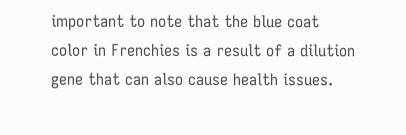important to note that the blue coat color in Frenchies is a result of a dilution gene that can also cause health issues.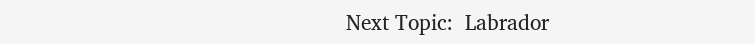Next Topic:  Labrador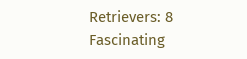Retrievers: 8 Fascinating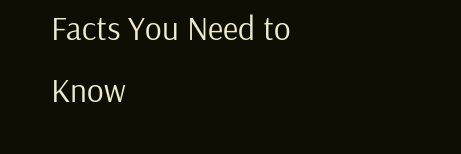Facts You Need to Know